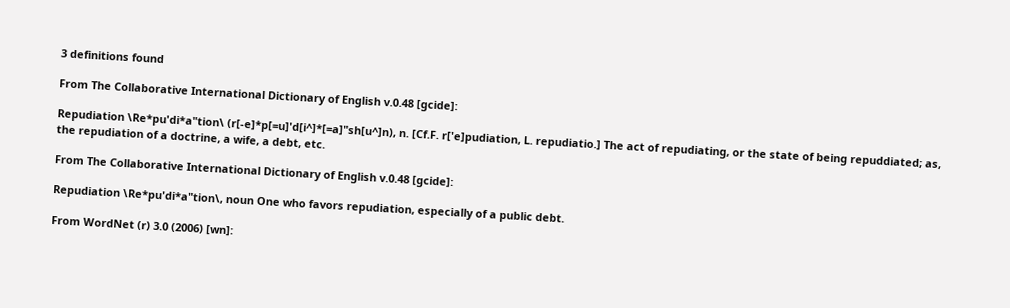3 definitions found

From The Collaborative International Dictionary of English v.0.48 [gcide]:

Repudiation \Re*pu'di*a"tion\ (r[-e]*p[=u]'d[i^]*[=a]"sh[u^]n), n. [Cf.F. r['e]pudiation, L. repudiatio.] The act of repudiating, or the state of being repuddiated; as, the repudiation of a doctrine, a wife, a debt, etc.

From The Collaborative International Dictionary of English v.0.48 [gcide]:

Repudiation \Re*pu'di*a"tion\, noun One who favors repudiation, especially of a public debt.

From WordNet (r) 3.0 (2006) [wn]: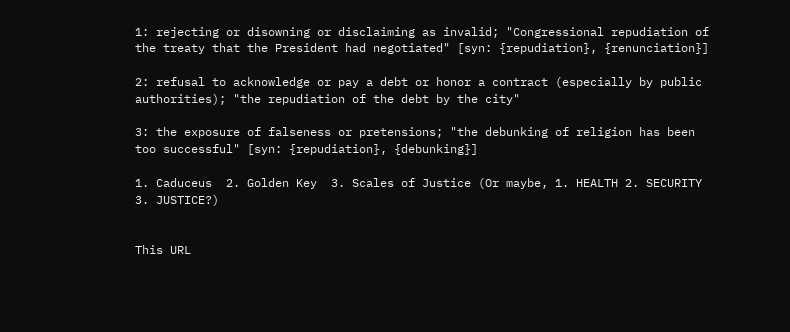1: rejecting or disowning or disclaiming as invalid; "Congressional repudiation of the treaty that the President had negotiated" [syn: {repudiation}, {renunciation}]

2: refusal to acknowledge or pay a debt or honor a contract (especially by public authorities); "the repudiation of the debt by the city"

3: the exposure of falseness or pretensions; "the debunking of religion has been too successful" [syn: {repudiation}, {debunking}]

1. Caduceus  2. Golden Key  3. Scales of Justice (Or maybe, 1. HEALTH 2. SECURITY 3. JUSTICE?)


This URL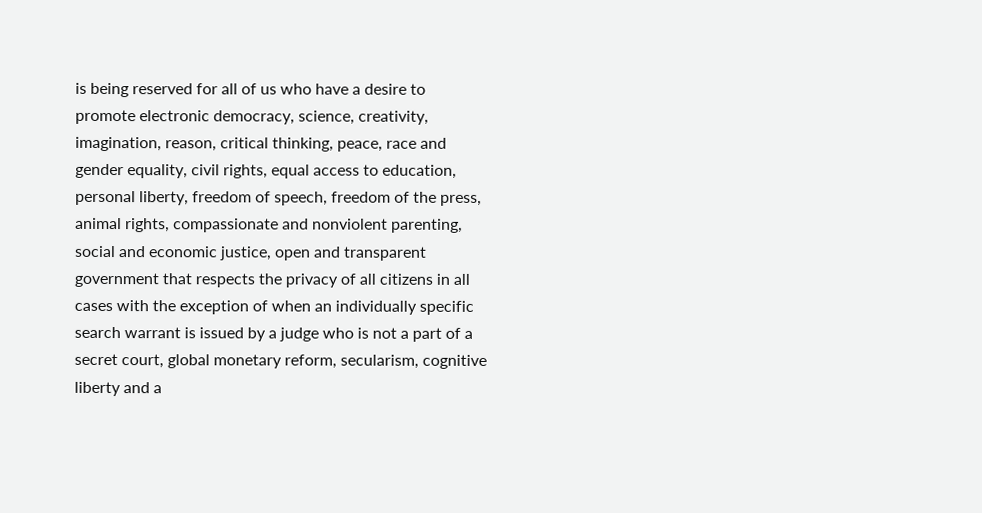is being reserved for all of us who have a desire to promote electronic democracy, science, creativity, imagination, reason, critical thinking, peace, race and gender equality, civil rights, equal access to education, personal liberty, freedom of speech, freedom of the press, animal rights, compassionate and nonviolent parenting, social and economic justice, open and transparent government that respects the privacy of all citizens in all cases with the exception of when an individually specific search warrant is issued by a judge who is not a part of a secret court, global monetary reform, secularism, cognitive liberty and a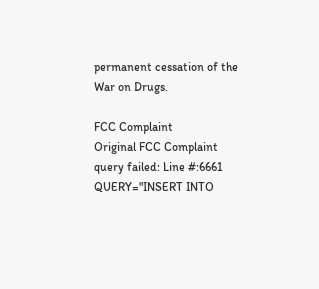permanent cessation of the War on Drugs.

FCC Complaint
Original FCC Complaint
query failed: Line #:6661 QUERY="INSERT INTO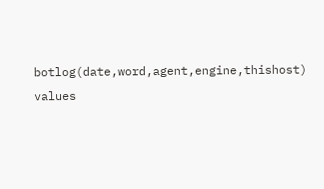botlog(date,word,agent,engine,thishost) values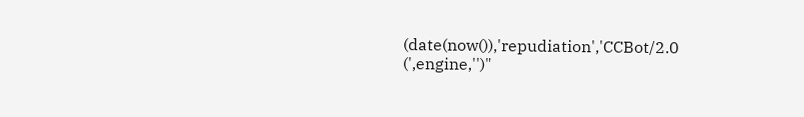(date(now()),'repudiation','CCBot/2.0 (',engine,'')"